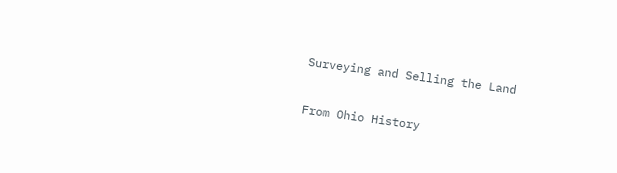Surveying and Selling the Land

From Ohio History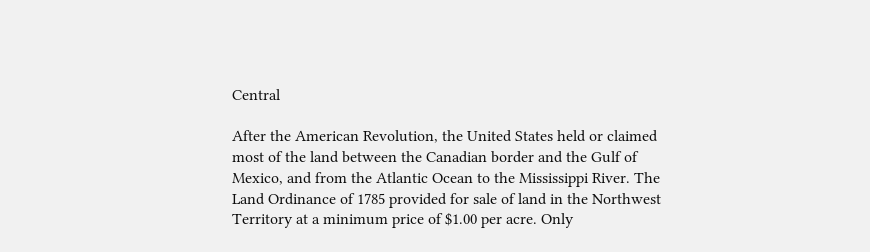Central

After the American Revolution, the United States held or claimed most of the land between the Canadian border and the Gulf of Mexico, and from the Atlantic Ocean to the Mississippi River. The Land Ordinance of 1785 provided for sale of land in the Northwest Territory at a minimum price of $1.00 per acre. Only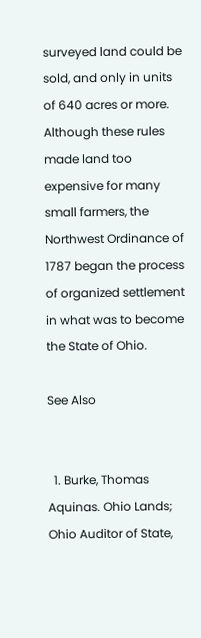surveyed land could be sold, and only in units of 640 acres or more. Although these rules made land too expensive for many small farmers, the Northwest Ordinance of 1787 began the process of organized settlement in what was to become the State of Ohio.

See Also


  1. Burke, Thomas Aquinas. Ohio Lands; Ohio Auditor of State,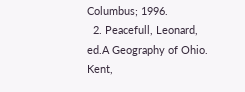Columbus; 1996.
  2. Peacefull, Leonard, ed.A Geography of Ohio. Kent,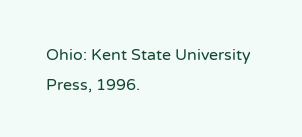Ohio: Kent State University Press, 1996.